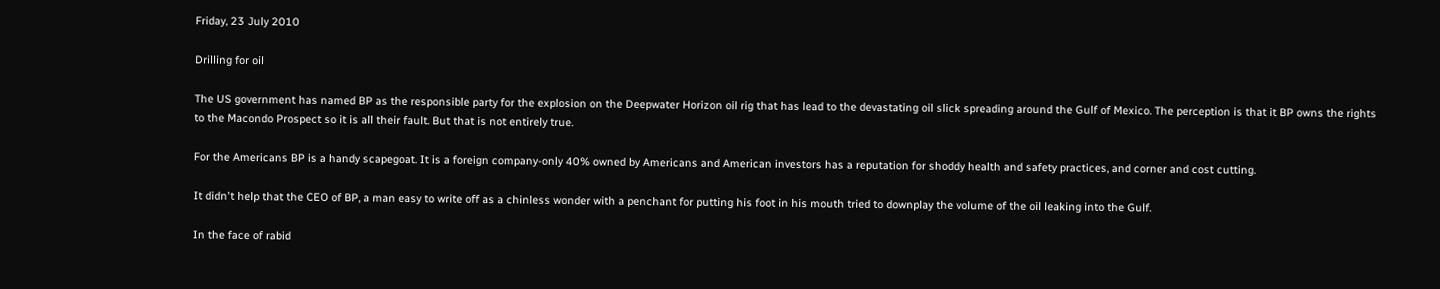Friday, 23 July 2010

Drilling for oil

The US government has named BP as the responsible party for the explosion on the Deepwater Horizon oil rig that has lead to the devastating oil slick spreading around the Gulf of Mexico. The perception is that it BP owns the rights to the Macondo Prospect so it is all their fault. But that is not entirely true.

For the Americans BP is a handy scapegoat. It is a foreign company-only 40% owned by Americans and American investors has a reputation for shoddy health and safety practices, and corner and cost cutting.

It didn't help that the CEO of BP, a man easy to write off as a chinless wonder with a penchant for putting his foot in his mouth tried to downplay the volume of the oil leaking into the Gulf.

In the face of rabid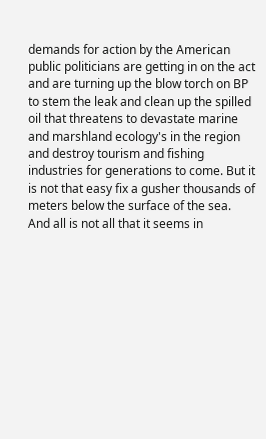demands for action by the American public politicians are getting in on the act and are turning up the blow torch on BP to stem the leak and clean up the spilled oil that threatens to devastate marine and marshland ecology's in the region and destroy tourism and fishing industries for generations to come. But it is not that easy fix a gusher thousands of meters below the surface of the sea.
And all is not all that it seems in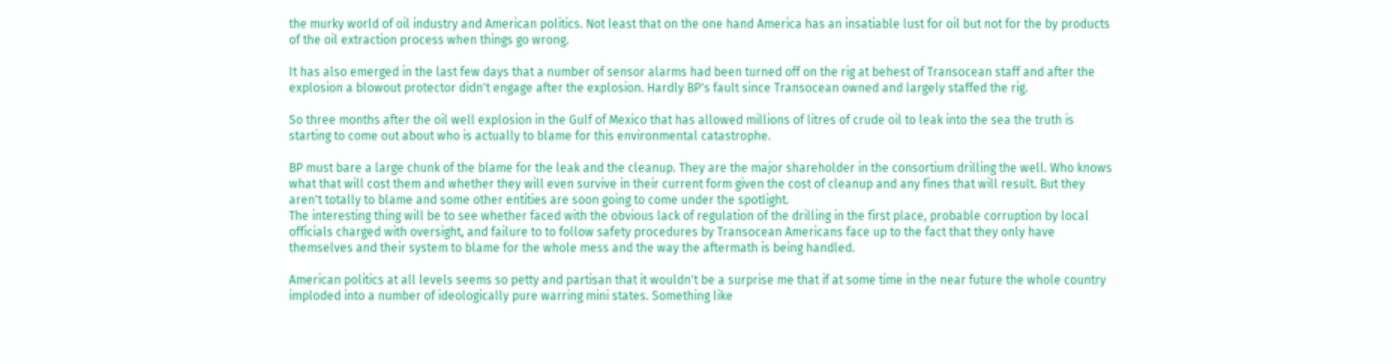the murky world of oil industry and American politics. Not least that on the one hand America has an insatiable lust for oil but not for the by products of the oil extraction process when things go wrong.

It has also emerged in the last few days that a number of sensor alarms had been turned off on the rig at behest of Transocean staff and after the explosion a blowout protector didn't engage after the explosion. Hardly BP's fault since Transocean owned and largely staffed the rig.

So three months after the oil well explosion in the Gulf of Mexico that has allowed millions of litres of crude oil to leak into the sea the truth is starting to come out about who is actually to blame for this environmental catastrophe.

BP must bare a large chunk of the blame for the leak and the cleanup. They are the major shareholder in the consortium drilling the well. Who knows what that will cost them and whether they will even survive in their current form given the cost of cleanup and any fines that will result. But they aren't totally to blame and some other entities are soon going to come under the spotlight.
The interesting thing will be to see whether faced with the obvious lack of regulation of the drilling in the first place, probable corruption by local officials charged with oversight, and failure to to follow safety procedures by Transocean Americans face up to the fact that they only have themselves and their system to blame for the whole mess and the way the aftermath is being handled.

American politics at all levels seems so petty and partisan that it wouldn't be a surprise me that if at some time in the near future the whole country imploded into a number of ideologically pure warring mini states. Something like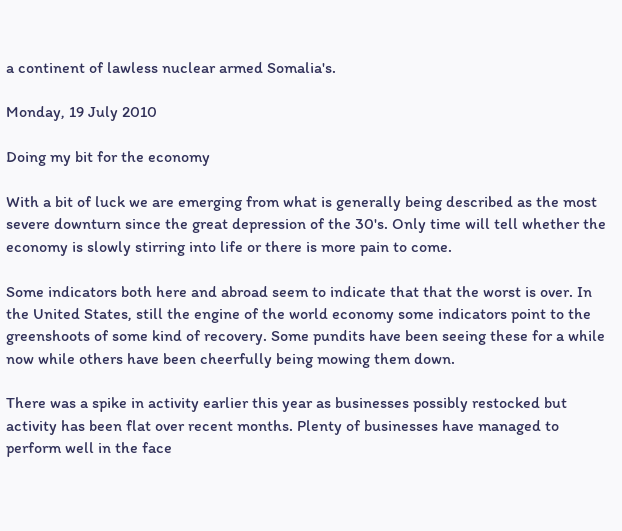a continent of lawless nuclear armed Somalia's.

Monday, 19 July 2010

Doing my bit for the economy

With a bit of luck we are emerging from what is generally being described as the most severe downturn since the great depression of the 30's. Only time will tell whether the economy is slowly stirring into life or there is more pain to come.

Some indicators both here and abroad seem to indicate that that the worst is over. In the United States, still the engine of the world economy some indicators point to the greenshoots of some kind of recovery. Some pundits have been seeing these for a while now while others have been cheerfully being mowing them down.

There was a spike in activity earlier this year as businesses possibly restocked but activity has been flat over recent months. Plenty of businesses have managed to perform well in the face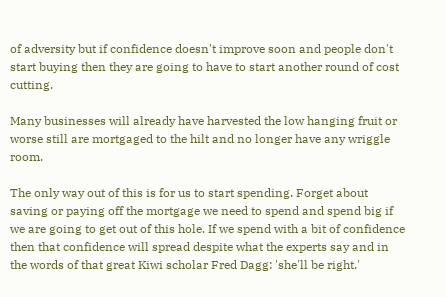of adversity but if confidence doesn't improve soon and people don't start buying then they are going to have to start another round of cost cutting.

Many businesses will already have harvested the low hanging fruit or worse still are mortgaged to the hilt and no longer have any wriggle room.

The only way out of this is for us to start spending. Forget about saving or paying off the mortgage we need to spend and spend big if we are going to get out of this hole. If we spend with a bit of confidence then that confidence will spread despite what the experts say and in the words of that great Kiwi scholar Fred Dagg: 'she'll be right.'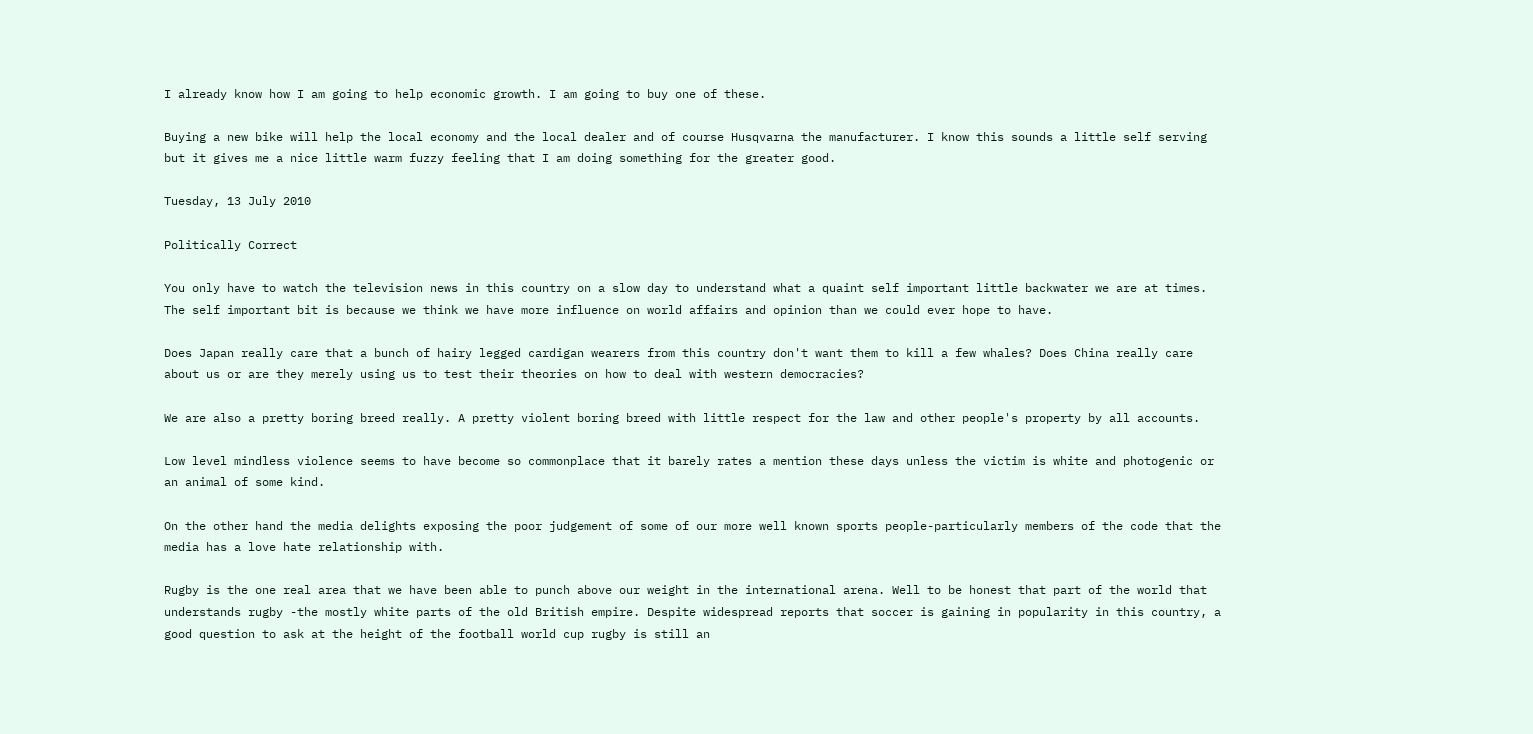I already know how I am going to help economic growth. I am going to buy one of these.

Buying a new bike will help the local economy and the local dealer and of course Husqvarna the manufacturer. I know this sounds a little self serving but it gives me a nice little warm fuzzy feeling that I am doing something for the greater good.

Tuesday, 13 July 2010

Politically Correct

You only have to watch the television news in this country on a slow day to understand what a quaint self important little backwater we are at times. The self important bit is because we think we have more influence on world affairs and opinion than we could ever hope to have.

Does Japan really care that a bunch of hairy legged cardigan wearers from this country don't want them to kill a few whales? Does China really care about us or are they merely using us to test their theories on how to deal with western democracies?

We are also a pretty boring breed really. A pretty violent boring breed with little respect for the law and other people's property by all accounts.

Low level mindless violence seems to have become so commonplace that it barely rates a mention these days unless the victim is white and photogenic or an animal of some kind.

On the other hand the media delights exposing the poor judgement of some of our more well known sports people-particularly members of the code that the media has a love hate relationship with.

Rugby is the one real area that we have been able to punch above our weight in the international arena. Well to be honest that part of the world that understands rugby -the mostly white parts of the old British empire. Despite widespread reports that soccer is gaining in popularity in this country, a good question to ask at the height of the football world cup rugby is still an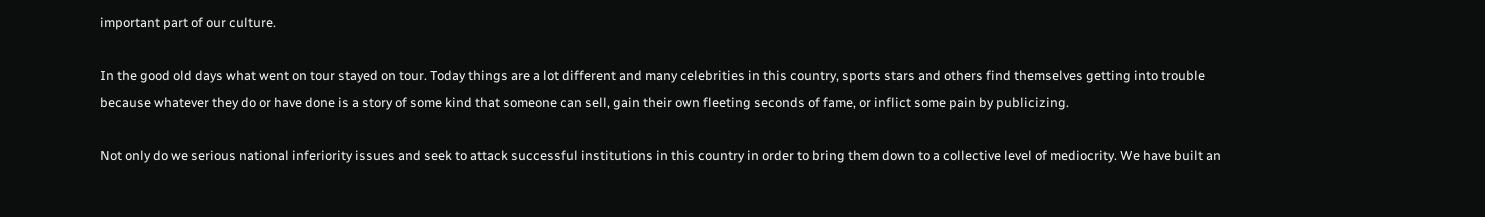important part of our culture.

In the good old days what went on tour stayed on tour. Today things are a lot different and many celebrities in this country, sports stars and others find themselves getting into trouble because whatever they do or have done is a story of some kind that someone can sell, gain their own fleeting seconds of fame, or inflict some pain by publicizing.

Not only do we serious national inferiority issues and seek to attack successful institutions in this country in order to bring them down to a collective level of mediocrity. We have built an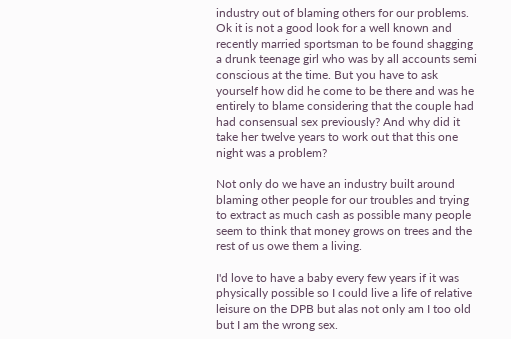industry out of blaming others for our problems. Ok it is not a good look for a well known and recently married sportsman to be found shagging a drunk teenage girl who was by all accounts semi conscious at the time. But you have to ask yourself how did he come to be there and was he entirely to blame considering that the couple had had consensual sex previously? And why did it take her twelve years to work out that this one night was a problem?

Not only do we have an industry built around blaming other people for our troubles and trying to extract as much cash as possible many people seem to think that money grows on trees and the rest of us owe them a living.

I'd love to have a baby every few years if it was physically possible so I could live a life of relative leisure on the DPB but alas not only am I too old but I am the wrong sex.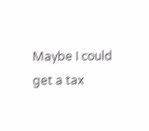Maybe I could get a tax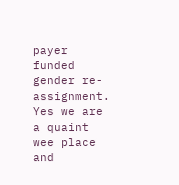payer funded gender re-assignment. Yes we are a quaint wee place and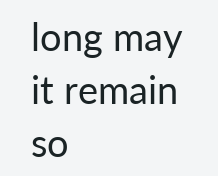long may it remain so